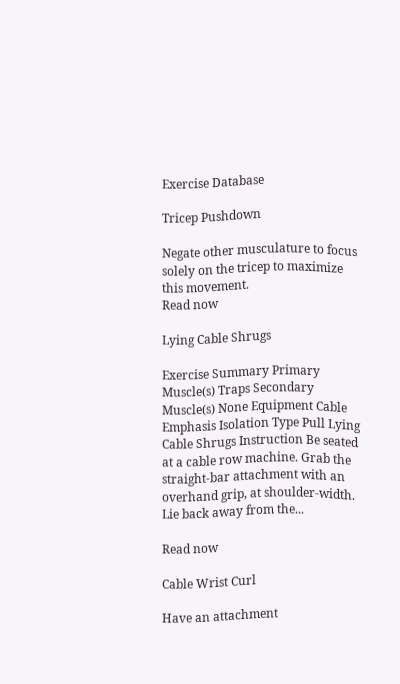Exercise Database

Tricep Pushdown

Negate other musculature to focus solely on the tricep to maximize this movement.
Read now

Lying Cable Shrugs

Exercise Summary Primary Muscle(s) Traps Secondary Muscle(s) None Equipment Cable Emphasis Isolation Type Pull Lying Cable Shrugs Instruction Be seated at a cable row machine. Grab the straight-bar attachment with an overhand grip, at shoulder-width. Lie back away from the...

Read now

Cable Wrist Curl

Have an attachment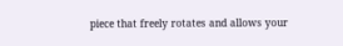piece that freely rotates and allows your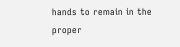hands to remain in the proper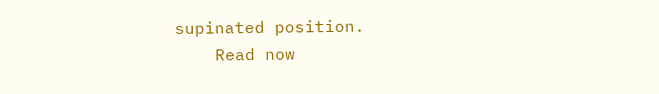supinated position.
    Read now